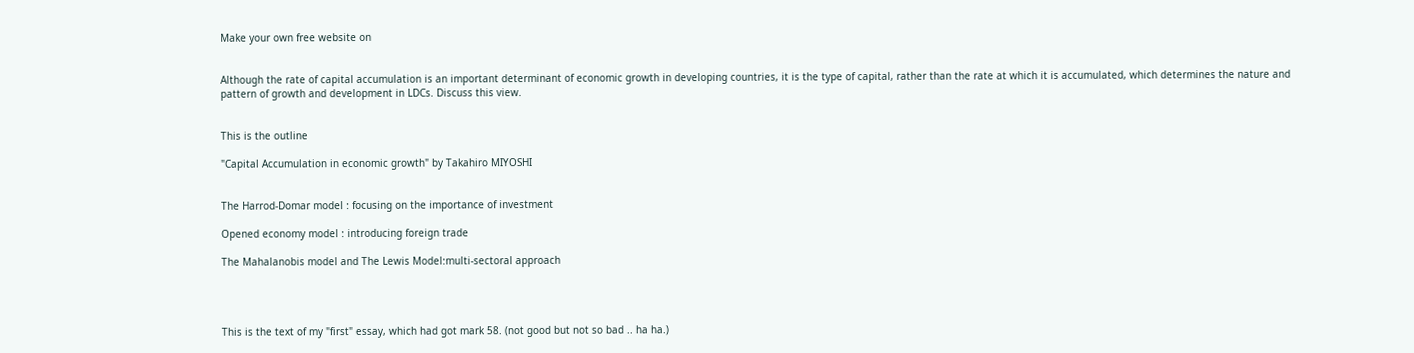Make your own free website on


Although the rate of capital accumulation is an important determinant of economic growth in developing countries, it is the type of capital, rather than the rate at which it is accumulated, which determines the nature and pattern of growth and development in LDCs. Discuss this view.


This is the outline

"Capital Accumulation in economic growth" by Takahiro MIYOSHI


The Harrod-Domar model : focusing on the importance of investment

Opened economy model : introducing foreign trade

The Mahalanobis model and The Lewis Model:multi-sectoral approach




This is the text of my "first" essay, which had got mark 58. (not good but not so bad .. ha ha.)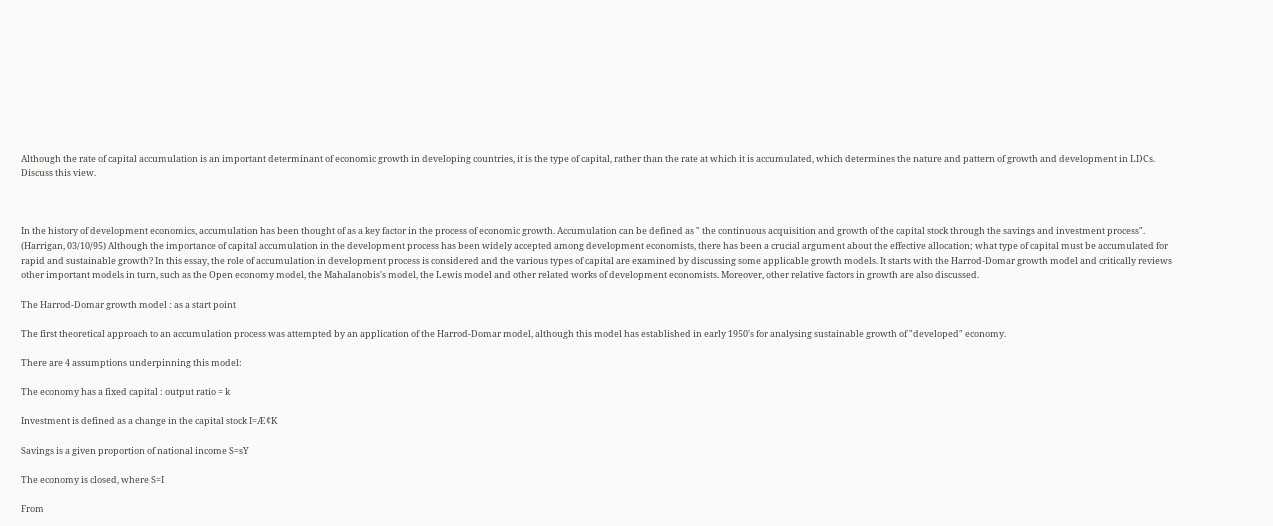Although the rate of capital accumulation is an important determinant of economic growth in developing countries, it is the type of capital, rather than the rate at which it is accumulated, which determines the nature and pattern of growth and development in LDCs. Discuss this view.



In the history of development economics, accumulation has been thought of as a key factor in the process of economic growth. Accumulation can be defined as " the continuous acquisition and growth of the capital stock through the savings and investment process". (Harrigan, 03/10/95) Although the importance of capital accumulation in the development process has been widely accepted among development economists, there has been a crucial argument about the effective allocation; what type of capital must be accumulated for rapid and sustainable growth? In this essay, the role of accumulation in development process is considered and the various types of capital are examined by discussing some applicable growth models. It starts with the Harrod-Domar growth model and critically reviews other important models in turn, such as the Open economy model, the Mahalanobis's model, the Lewis model and other related works of development economists. Moreover, other relative factors in growth are also discussed.

The Harrod-Domar growth model : as a start point

The first theoretical approach to an accumulation process was attempted by an application of the Harrod-Domar model, although this model has established in early 1950's for analysing sustainable growth of "developed" economy.

There are 4 assumptions underpinning this model:

The economy has a fixed capital : output ratio = k

Investment is defined as a change in the capital stock I=Æ¢K

Savings is a given proportion of national income S=sY

The economy is closed, where S=I

From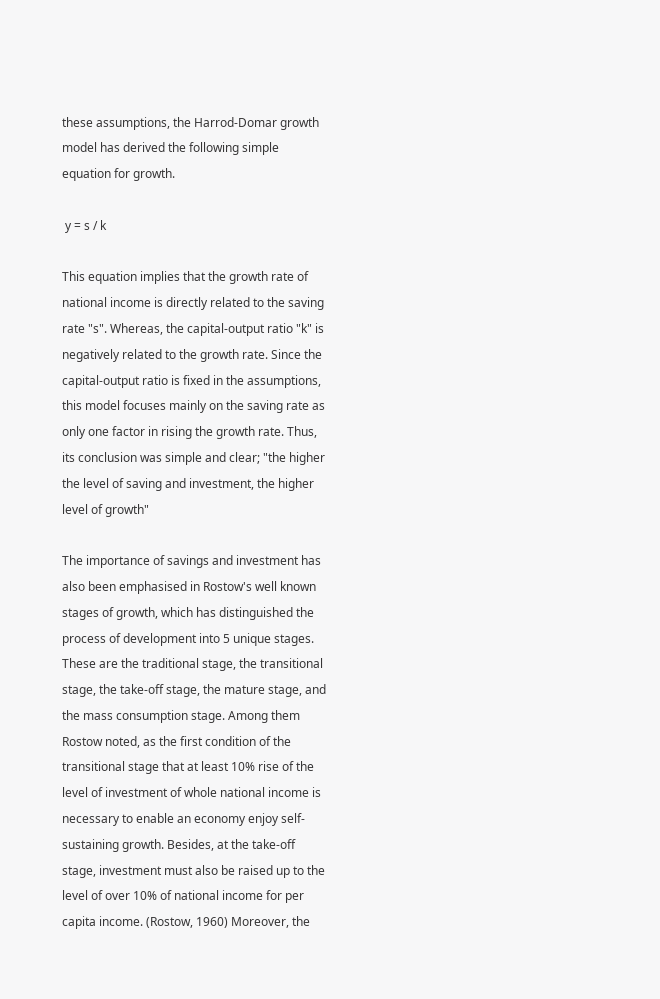these assumptions, the Harrod-Domar growth model has derived the following simple equation for growth.

 y = s / k

This equation implies that the growth rate of national income is directly related to the saving rate "s". Whereas, the capital-output ratio "k" is negatively related to the growth rate. Since the capital-output ratio is fixed in the assumptions, this model focuses mainly on the saving rate as only one factor in rising the growth rate. Thus, its conclusion was simple and clear; "the higher the level of saving and investment, the higher level of growth"

The importance of savings and investment has also been emphasised in Rostow's well known stages of growth, which has distinguished the process of development into 5 unique stages. These are the traditional stage, the transitional stage, the take-off stage, the mature stage, and the mass consumption stage. Among them Rostow noted, as the first condition of the transitional stage that at least 10% rise of the level of investment of whole national income is necessary to enable an economy enjoy self-sustaining growth. Besides, at the take-off stage, investment must also be raised up to the level of over 10% of national income for per capita income. (Rostow, 1960) Moreover, the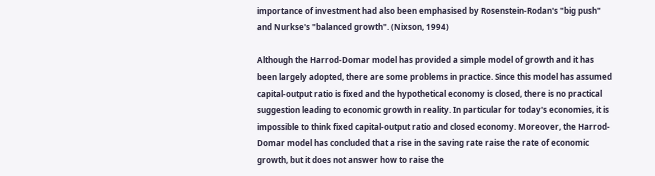importance of investment had also been emphasised by Rosenstein-Rodan's "big push" and Nurkse's "balanced growth". (Nixson, 1994)

Although the Harrod-Domar model has provided a simple model of growth and it has been largely adopted, there are some problems in practice. Since this model has assumed capital-output ratio is fixed and the hypothetical economy is closed, there is no practical suggestion leading to economic growth in reality. In particular for today's economies, it is impossible to think fixed capital-output ratio and closed economy. Moreover, the Harrod-Domar model has concluded that a rise in the saving rate raise the rate of economic growth, but it does not answer how to raise the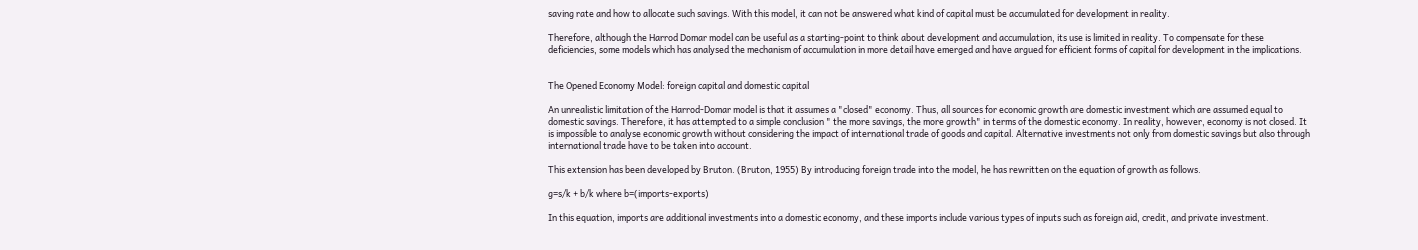saving rate and how to allocate such savings. With this model, it can not be answered what kind of capital must be accumulated for development in reality.

Therefore, although the Harrod Domar model can be useful as a starting-point to think about development and accumulation, its use is limited in reality. To compensate for these deficiencies, some models which has analysed the mechanism of accumulation in more detail have emerged and have argued for efficient forms of capital for development in the implications.


The Opened Economy Model: foreign capital and domestic capital

An unrealistic limitation of the Harrod-Domar model is that it assumes a "closed" economy. Thus, all sources for economic growth are domestic investment which are assumed equal to domestic savings. Therefore, it has attempted to a simple conclusion " the more savings, the more growth" in terms of the domestic economy. In reality, however, economy is not closed. It is impossible to analyse economic growth without considering the impact of international trade of goods and capital. Alternative investments not only from domestic savings but also through international trade have to be taken into account.

This extension has been developed by Bruton. (Bruton, 1955) By introducing foreign trade into the model, he has rewritten on the equation of growth as follows.

g=s/k + b/k where b=(imports-exports)

In this equation, imports are additional investments into a domestic economy, and these imports include various types of inputs such as foreign aid, credit, and private investment.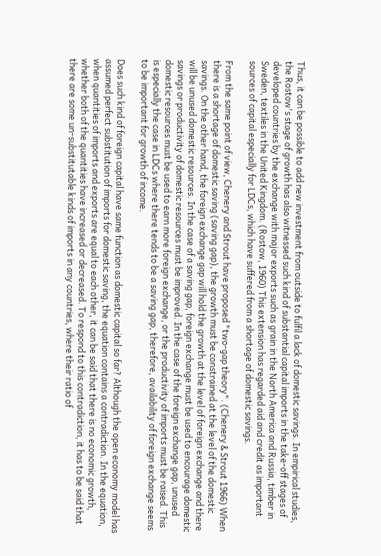Thus, it can be possible to add new investment from outside to fulfil a lack of domestic savings. In empirical studies, the Rostow's stage of growth has also witnessed such kind of substantial capital imports in the take-off stages of developed countries by the exchange with major exports such as grain in the North America and Russia, timber in Sweden, textiles in the United Kingdom. (Rostow, 1960) This extension has regarded aid and credit as important sources of capital especially for LDCs, which have suffered from a shortage of domestic savings.

From the same point of view, Chenery and Strout have proposed "two-gap theory". (Chenery & Strout 1966) When there is a shortage of domestic saving (saving gap), the growth must be constrained at the level of the domestic savings. On the other hand, the foreign exchange gap will hold the growth at the level of foreign exchange and there will be unused domestic resources. In the case of a saving gap, foreign exchange must be used to encourage domestic savings or productivity of domestic resources must be improved. In the case of the foreign exchange gap, unused domestic resources must be used to earn more foreign exchange, or the productivity of imports must be raised. This is especially the case in LDCs where there tends to be a saving gap, therefore, availability of foreign exchange seems to be important for growth of income.

Does such kind of foreign capital have same function as domestic capital so far? Although the open economy model has assumed perfect substitution of imports for domestic saving, the equation contains a contradiction. In the equation, when quantities of imports and exports are equal to each other, it can be said that there is no economic growth, whether both of the quantities have increased or decreased. To respond to this contradiction, it has to be said that there are some un-substitutable kinds of imports in any countries, where their ratio of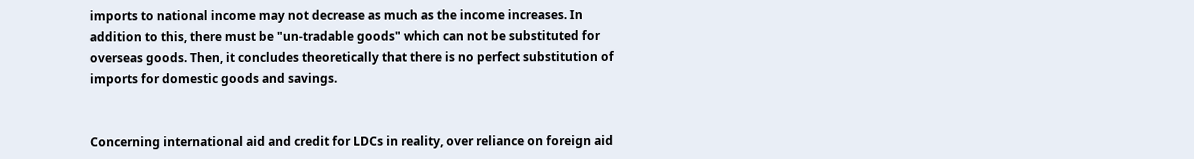imports to national income may not decrease as much as the income increases. In addition to this, there must be "un-tradable goods" which can not be substituted for overseas goods. Then, it concludes theoretically that there is no perfect substitution of imports for domestic goods and savings.


Concerning international aid and credit for LDCs in reality, over reliance on foreign aid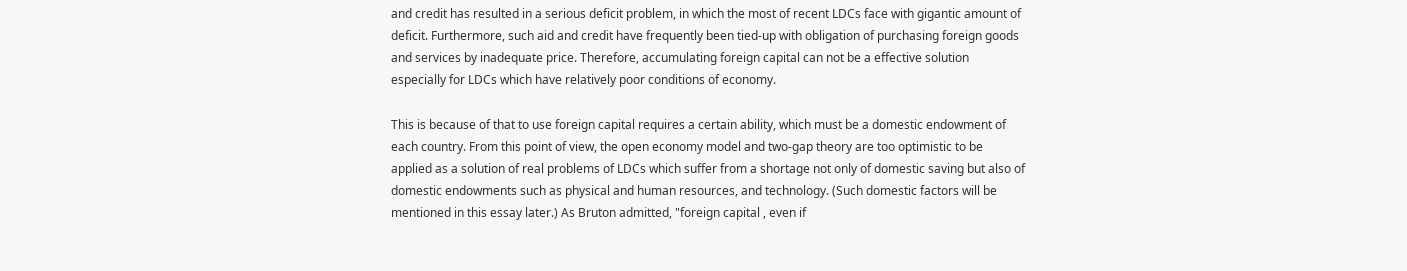and credit has resulted in a serious deficit problem, in which the most of recent LDCs face with gigantic amount of deficit. Furthermore, such aid and credit have frequently been tied-up with obligation of purchasing foreign goods and services by inadequate price. Therefore, accumulating foreign capital can not be a effective solution especially for LDCs which have relatively poor conditions of economy.

This is because of that to use foreign capital requires a certain ability, which must be a domestic endowment of each country. From this point of view, the open economy model and two-gap theory are too optimistic to be applied as a solution of real problems of LDCs which suffer from a shortage not only of domestic saving but also of domestic endowments such as physical and human resources, and technology. (Such domestic factors will be mentioned in this essay later.) As Bruton admitted, "foreign capital , even if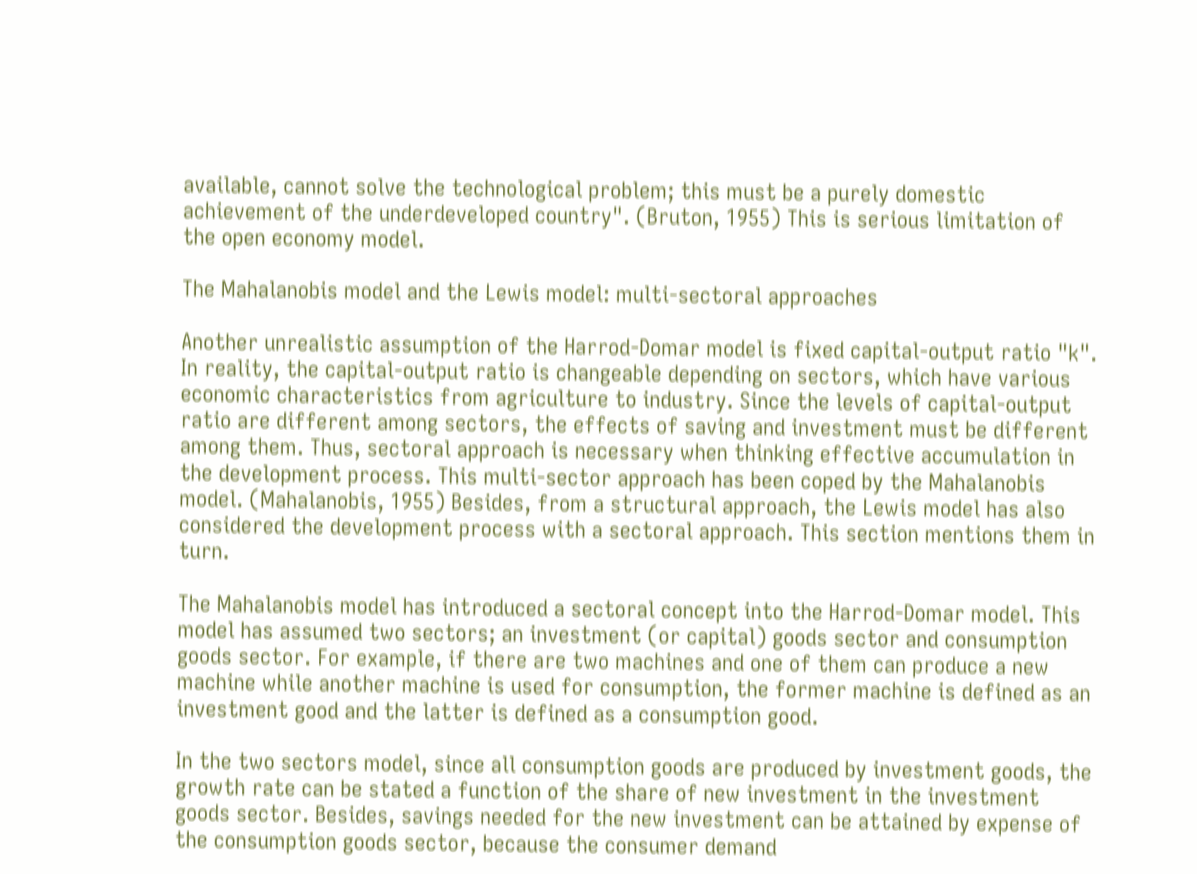available, cannot solve the technological problem; this must be a purely domestic achievement of the underdeveloped country". (Bruton, 1955) This is serious limitation of the open economy model.

The Mahalanobis model and the Lewis model: multi-sectoral approaches

Another unrealistic assumption of the Harrod-Domar model is fixed capital-output ratio "k". In reality, the capital-output ratio is changeable depending on sectors, which have various economic characteristics from agriculture to industry. Since the levels of capital-output ratio are different among sectors, the effects of saving and investment must be different among them. Thus, sectoral approach is necessary when thinking effective accumulation in the development process. This multi-sector approach has been coped by the Mahalanobis model. (Mahalanobis, 1955) Besides, from a structural approach, the Lewis model has also considered the development process with a sectoral approach. This section mentions them in turn.

The Mahalanobis model has introduced a sectoral concept into the Harrod-Domar model. This model has assumed two sectors; an investment (or capital) goods sector and consumption goods sector. For example, if there are two machines and one of them can produce a new machine while another machine is used for consumption, the former machine is defined as an investment good and the latter is defined as a consumption good.

In the two sectors model, since all consumption goods are produced by investment goods, the growth rate can be stated a function of the share of new investment in the investment goods sector. Besides, savings needed for the new investment can be attained by expense of the consumption goods sector, because the consumer demand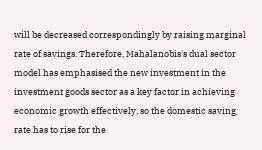will be decreased correspondingly by raising marginal rate of savings. Therefore, Mahalanobis's dual sector model has emphasised the new investment in the investment goods sector as a key factor in achieving economic growth effectively, so the domestic saving rate has to rise for the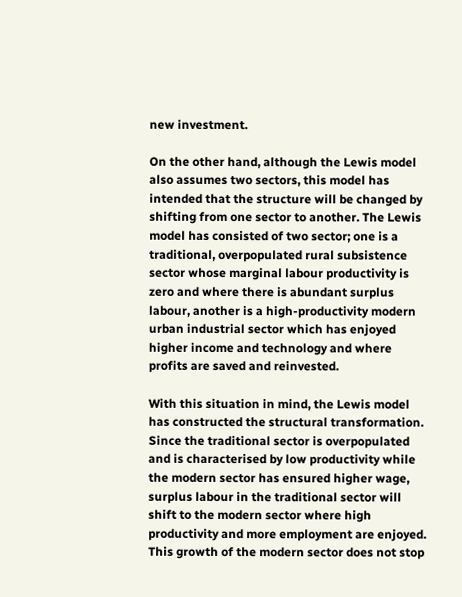new investment.

On the other hand, although the Lewis model also assumes two sectors, this model has intended that the structure will be changed by shifting from one sector to another. The Lewis model has consisted of two sector; one is a traditional, overpopulated rural subsistence sector whose marginal labour productivity is zero and where there is abundant surplus labour, another is a high-productivity modern urban industrial sector which has enjoyed higher income and technology and where profits are saved and reinvested.

With this situation in mind, the Lewis model has constructed the structural transformation. Since the traditional sector is overpopulated and is characterised by low productivity while the modern sector has ensured higher wage, surplus labour in the traditional sector will shift to the modern sector where high productivity and more employment are enjoyed. This growth of the modern sector does not stop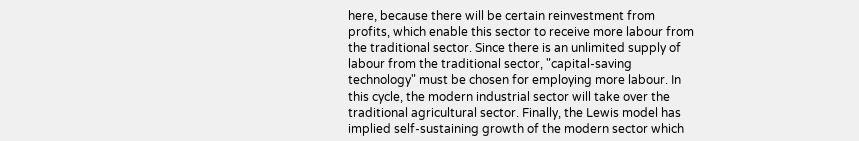here, because there will be certain reinvestment from profits, which enable this sector to receive more labour from the traditional sector. Since there is an unlimited supply of labour from the traditional sector, "capital-saving technology" must be chosen for employing more labour. In this cycle, the modern industrial sector will take over the traditional agricultural sector. Finally, the Lewis model has implied self-sustaining growth of the modern sector which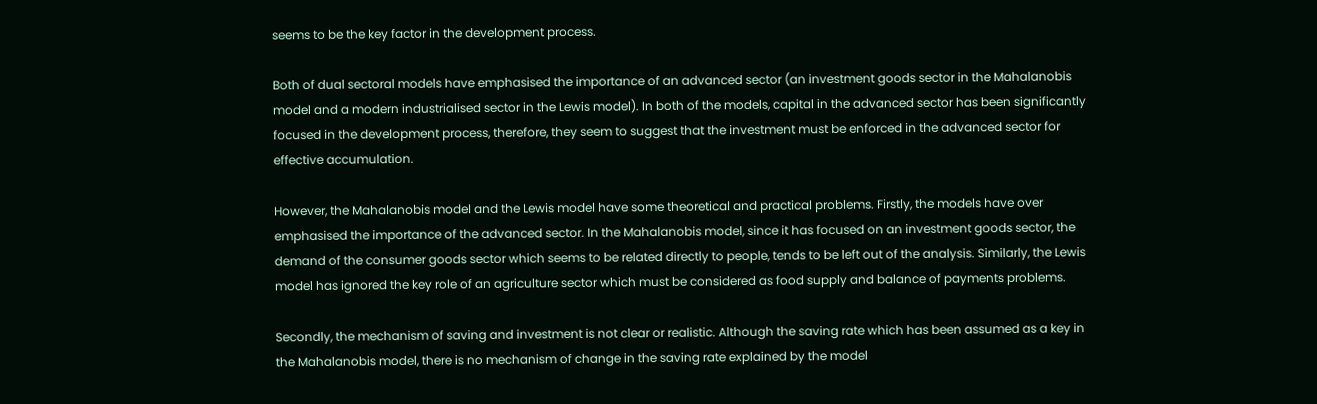seems to be the key factor in the development process.

Both of dual sectoral models have emphasised the importance of an advanced sector (an investment goods sector in the Mahalanobis model and a modern industrialised sector in the Lewis model). In both of the models, capital in the advanced sector has been significantly focused in the development process, therefore, they seem to suggest that the investment must be enforced in the advanced sector for effective accumulation.

However, the Mahalanobis model and the Lewis model have some theoretical and practical problems. Firstly, the models have over emphasised the importance of the advanced sector. In the Mahalanobis model, since it has focused on an investment goods sector, the demand of the consumer goods sector which seems to be related directly to people, tends to be left out of the analysis. Similarly, the Lewis model has ignored the key role of an agriculture sector which must be considered as food supply and balance of payments problems.

Secondly, the mechanism of saving and investment is not clear or realistic. Although the saving rate which has been assumed as a key in the Mahalanobis model, there is no mechanism of change in the saving rate explained by the model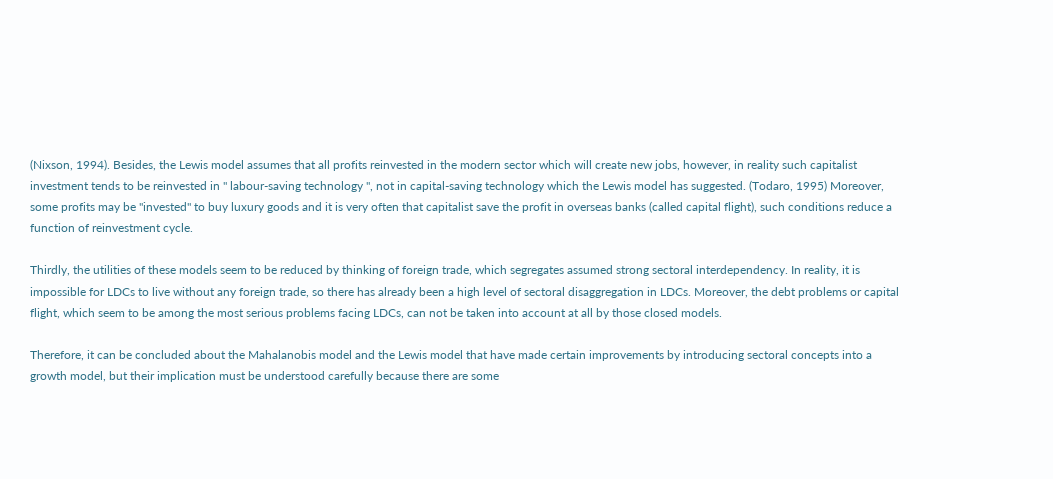(Nixson, 1994). Besides, the Lewis model assumes that all profits reinvested in the modern sector which will create new jobs, however, in reality such capitalist investment tends to be reinvested in " labour-saving technology ", not in capital-saving technology which the Lewis model has suggested. (Todaro, 1995) Moreover, some profits may be "invested" to buy luxury goods and it is very often that capitalist save the profit in overseas banks (called capital flight), such conditions reduce a function of reinvestment cycle.

Thirdly, the utilities of these models seem to be reduced by thinking of foreign trade, which segregates assumed strong sectoral interdependency. In reality, it is impossible for LDCs to live without any foreign trade, so there has already been a high level of sectoral disaggregation in LDCs. Moreover, the debt problems or capital flight, which seem to be among the most serious problems facing LDCs, can not be taken into account at all by those closed models.

Therefore, it can be concluded about the Mahalanobis model and the Lewis model that have made certain improvements by introducing sectoral concepts into a growth model, but their implication must be understood carefully because there are some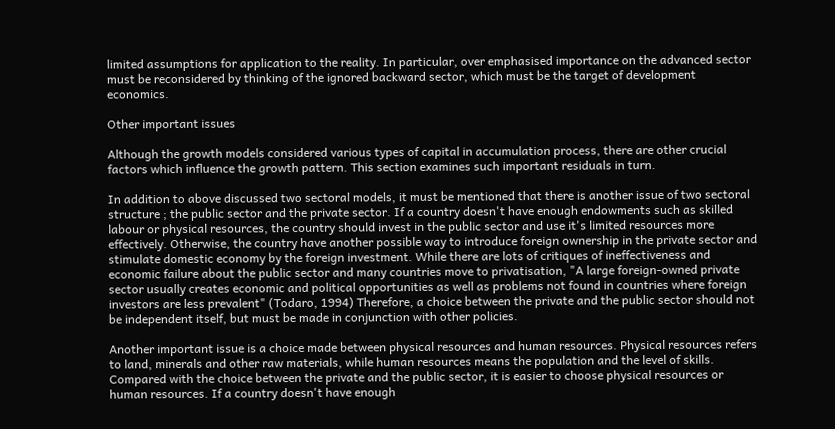limited assumptions for application to the reality. In particular, over emphasised importance on the advanced sector must be reconsidered by thinking of the ignored backward sector, which must be the target of development economics.

Other important issues

Although the growth models considered various types of capital in accumulation process, there are other crucial factors which influence the growth pattern. This section examines such important residuals in turn.

In addition to above discussed two sectoral models, it must be mentioned that there is another issue of two sectoral structure ; the public sector and the private sector. If a country doesn't have enough endowments such as skilled labour or physical resources, the country should invest in the public sector and use it's limited resources more effectively. Otherwise, the country have another possible way to introduce foreign ownership in the private sector and stimulate domestic economy by the foreign investment. While there are lots of critiques of ineffectiveness and economic failure about the public sector and many countries move to privatisation, "A large foreign-owned private sector usually creates economic and political opportunities as well as problems not found in countries where foreign investors are less prevalent" (Todaro, 1994) Therefore, a choice between the private and the public sector should not be independent itself, but must be made in conjunction with other policies.

Another important issue is a choice made between physical resources and human resources. Physical resources refers to land, minerals and other raw materials, while human resources means the population and the level of skills. Compared with the choice between the private and the public sector, it is easier to choose physical resources or human resources. If a country doesn't have enough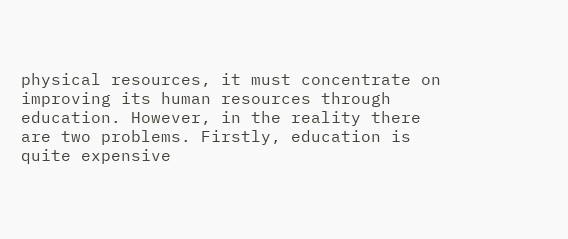physical resources, it must concentrate on improving its human resources through education. However, in the reality there are two problems. Firstly, education is quite expensive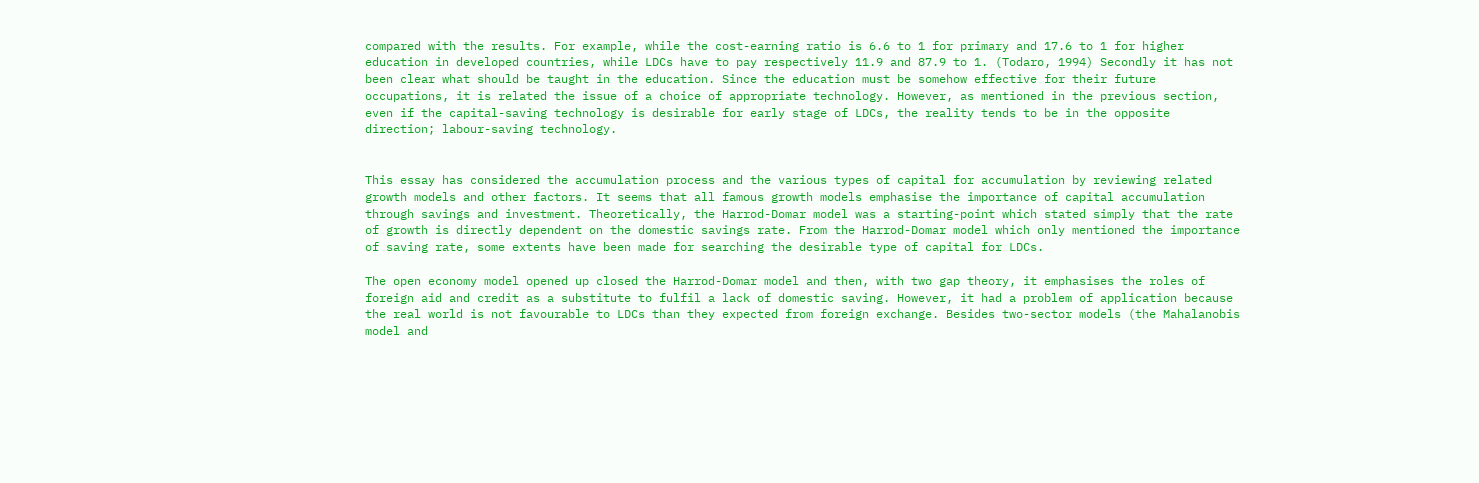compared with the results. For example, while the cost-earning ratio is 6.6 to 1 for primary and 17.6 to 1 for higher education in developed countries, while LDCs have to pay respectively 11.9 and 87.9 to 1. (Todaro, 1994) Secondly it has not been clear what should be taught in the education. Since the education must be somehow effective for their future occupations, it is related the issue of a choice of appropriate technology. However, as mentioned in the previous section, even if the capital-saving technology is desirable for early stage of LDCs, the reality tends to be in the opposite direction; labour-saving technology.


This essay has considered the accumulation process and the various types of capital for accumulation by reviewing related growth models and other factors. It seems that all famous growth models emphasise the importance of capital accumulation through savings and investment. Theoretically, the Harrod-Domar model was a starting-point which stated simply that the rate of growth is directly dependent on the domestic savings rate. From the Harrod-Domar model which only mentioned the importance of saving rate, some extents have been made for searching the desirable type of capital for LDCs.

The open economy model opened up closed the Harrod-Domar model and then, with two gap theory, it emphasises the roles of foreign aid and credit as a substitute to fulfil a lack of domestic saving. However, it had a problem of application because the real world is not favourable to LDCs than they expected from foreign exchange. Besides two-sector models (the Mahalanobis model and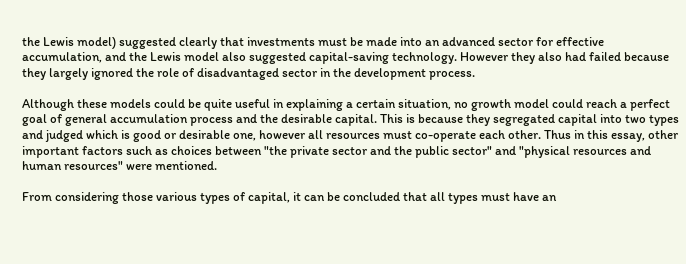the Lewis model) suggested clearly that investments must be made into an advanced sector for effective accumulation, and the Lewis model also suggested capital-saving technology. However they also had failed because they largely ignored the role of disadvantaged sector in the development process.

Although these models could be quite useful in explaining a certain situation, no growth model could reach a perfect goal of general accumulation process and the desirable capital. This is because they segregated capital into two types and judged which is good or desirable one, however all resources must co-operate each other. Thus in this essay, other important factors such as choices between "the private sector and the public sector" and "physical resources and human resources" were mentioned.

From considering those various types of capital, it can be concluded that all types must have an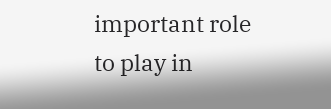important role to play in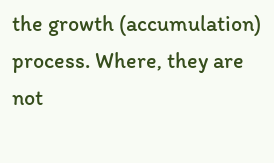the growth (accumulation) process. Where, they are not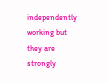independently working but they are strongly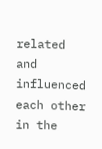related and influenced each other in the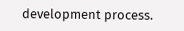development process.